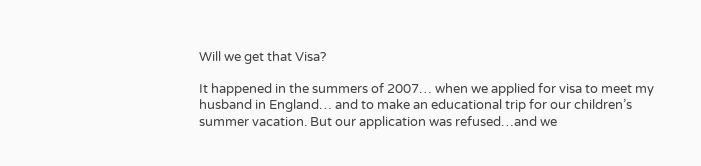Will we get that Visa?

It happened in the summers of 2007… when we applied for visa to meet my husband in England… and to make an educational trip for our children’s summer vacation. But our application was refused…and we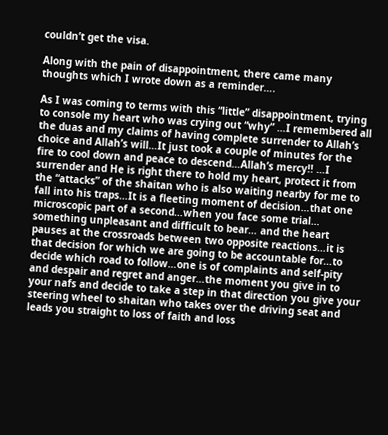couldn’t get the visa.

Along with the pain of disappointment, there came many thoughts which I wrote down as a reminder….

As I was coming to terms with this “little” disappointment, trying to console my heart who was crying out “why” …I remembered all the duas and my claims of having complete surrender to Allah’s choice and Allah’s will…It just took a couple of minutes for the fire to cool down and peace to descend…Allah’s mercy!! …I surrender and He is right there to hold my heart, protect it from the “attacks” of the shaitan who is also waiting nearby for me to fall into his traps…It is a fleeting moment of decision…that one microscopic part of a second…when you face some trial… something unpleasant and difficult to bear… and the heart pauses at the crossroads between two opposite reactions…it is that decision for which we are going to be accountable for…to decide which road to follow…one is of complaints and self-pity and despair and regret and anger…the moment you give in to your nafs and decide to take a step in that direction you give your steering wheel to shaitan who takes over the driving seat and leads you straight to loss of faith and loss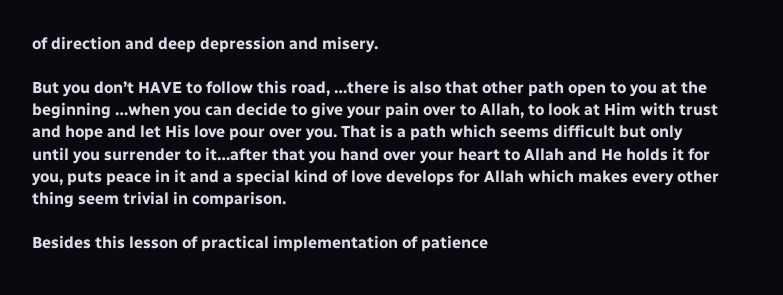of direction and deep depression and misery.

But you don’t HAVE to follow this road, …there is also that other path open to you at the beginning …when you can decide to give your pain over to Allah, to look at Him with trust and hope and let His love pour over you. That is a path which seems difficult but only until you surrender to it…after that you hand over your heart to Allah and He holds it for you, puts peace in it and a special kind of love develops for Allah which makes every other thing seem trivial in comparison.

Besides this lesson of practical implementation of patience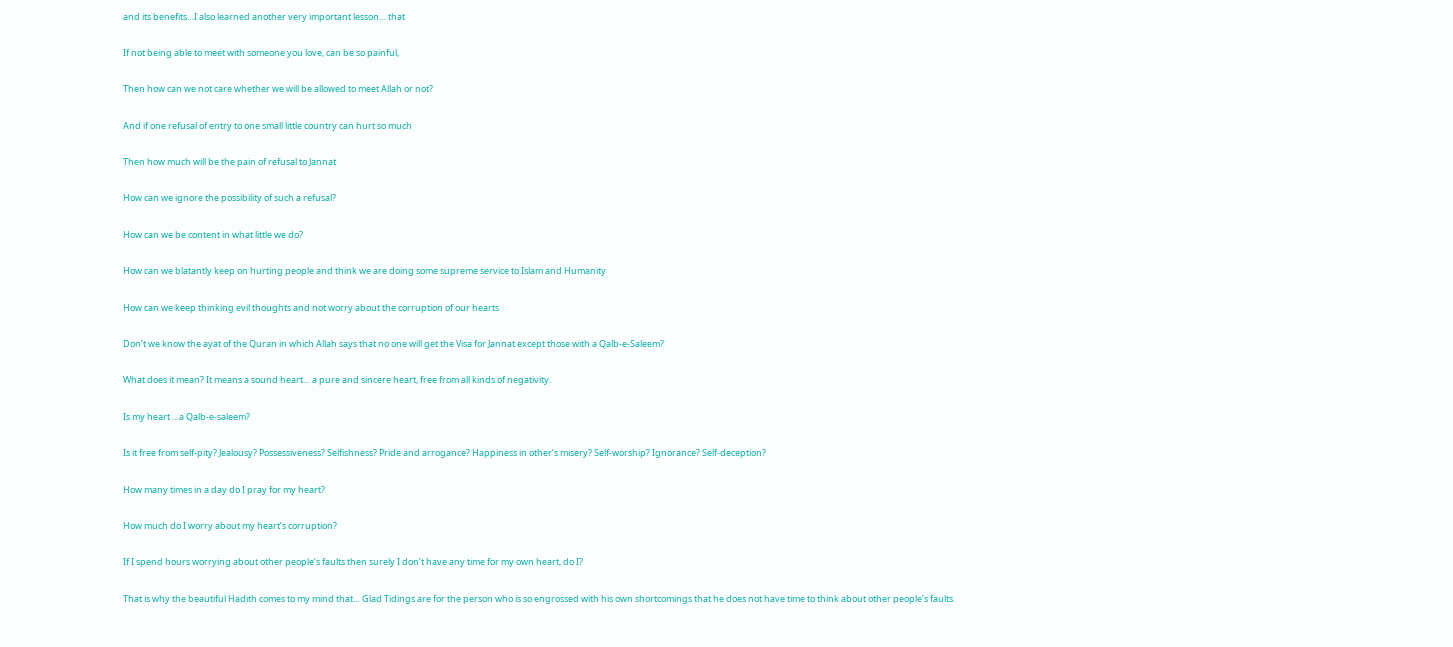and its benefits…I also learned another very important lesson… that

If not being able to meet with someone you love, can be so painful,

Then how can we not care whether we will be allowed to meet Allah or not?

And if one refusal of entry to one small little country can hurt so much

Then how much will be the pain of refusal to Jannat

How can we ignore the possibility of such a refusal?

How can we be content in what little we do?

How can we blatantly keep on hurting people and think we are doing some supreme service to Islam and Humanity

How can we keep thinking evil thoughts and not worry about the corruption of our hearts

Don’t we know the ayat of the Quran in which Allah says that no one will get the Visa for Jannat except those with a Qalb-e-Saleem?

What does it mean? It means a sound heart… a pure and sincere heart, free from all kinds of negativity.

Is my heart …a Qalb-e-saleem?

Is it free from self-pity? Jealousy? Possessiveness? Selfishness? Pride and arrogance? Happiness in other’s misery? Self-worship? Ignorance? Self-deception?

How many times in a day do I pray for my heart?

How much do I worry about my heart’s corruption?

If I spend hours worrying about other people’s faults then surely I don’t have any time for my own heart, do I?

That is why the beautiful Hadith comes to my mind that… Glad Tidings are for the person who is so engrossed with his own shortcomings that he does not have time to think about other people’s faults.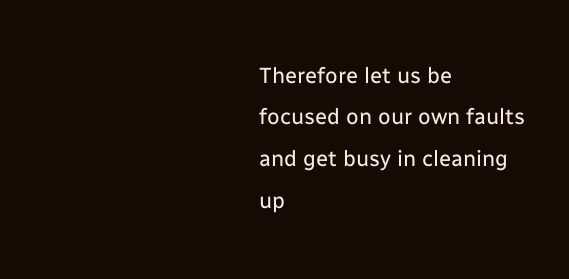Therefore let us be focused on our own faults and get busy in cleaning up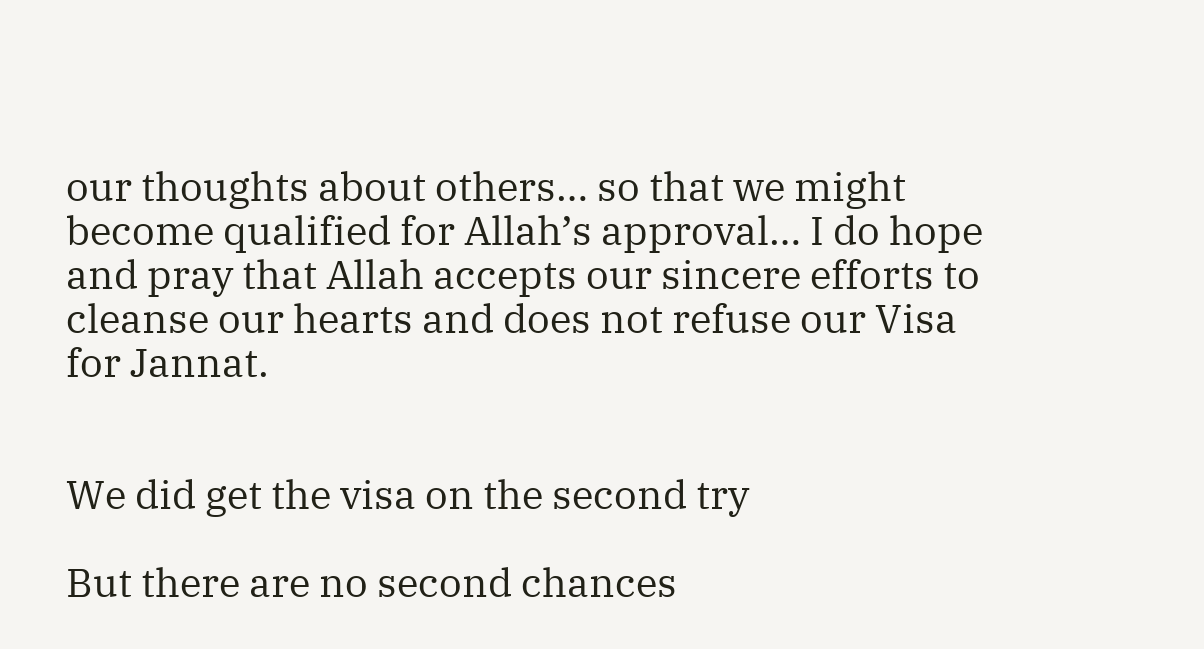our thoughts about others… so that we might become qualified for Allah’s approval… I do hope and pray that Allah accepts our sincere efforts to cleanse our hearts and does not refuse our Visa for Jannat.


We did get the visa on the second try

But there are no second chances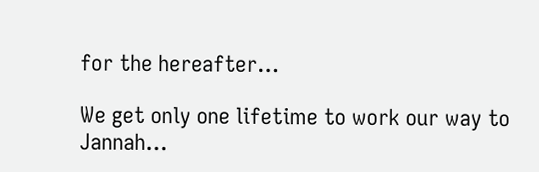for the hereafter…

We get only one lifetime to work our way to Jannah…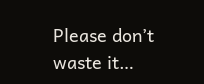Please don’t waste it…